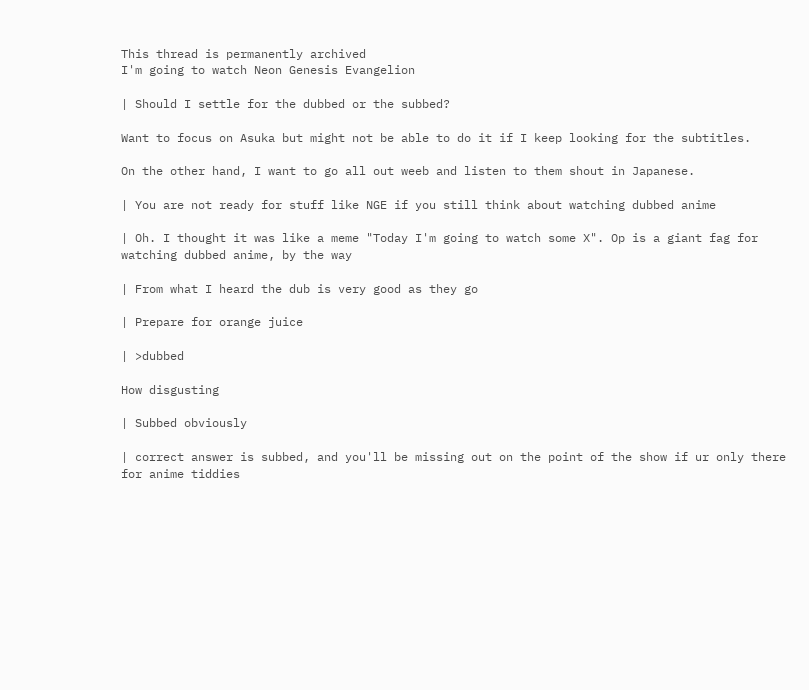This thread is permanently archived
I'm going to watch Neon Genesis Evangelion

| Should I settle for the dubbed or the subbed?

Want to focus on Asuka but might not be able to do it if I keep looking for the subtitles.

On the other hand, I want to go all out weeb and listen to them shout in Japanese.

| You are not ready for stuff like NGE if you still think about watching dubbed anime

| Oh. I thought it was like a meme "Today I'm going to watch some X". Op is a giant fag for watching dubbed anime, by the way

| From what I heard the dub is very good as they go

| Prepare for orange juice

| >dubbed

How disgusting

| Subbed obviously

| correct answer is subbed, and you'll be missing out on the point of the show if ur only there for anime tiddies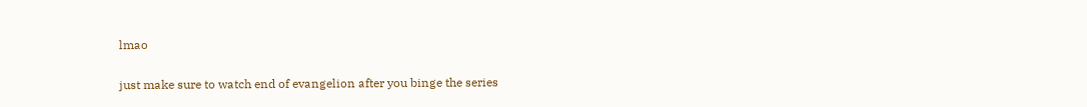lmao

just make sure to watch end of evangelion after you binge the series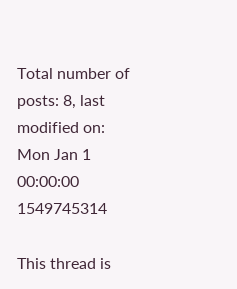Total number of posts: 8, last modified on: Mon Jan 1 00:00:00 1549745314

This thread is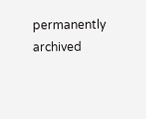permanently archived